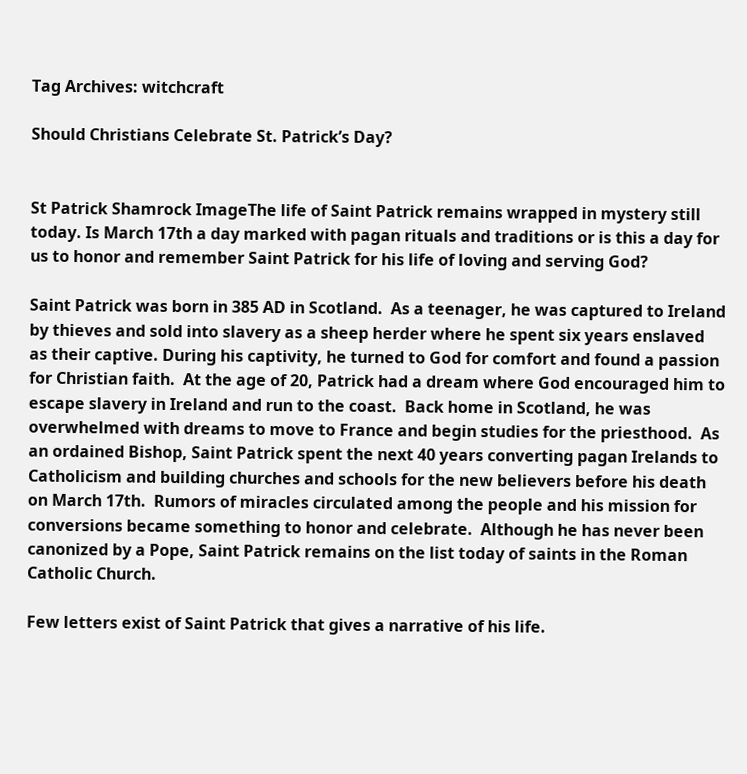Tag Archives: witchcraft

Should Christians Celebrate St. Patrick’s Day?


St Patrick Shamrock ImageThe life of Saint Patrick remains wrapped in mystery still today. Is March 17th a day marked with pagan rituals and traditions or is this a day for us to honor and remember Saint Patrick for his life of loving and serving God?

Saint Patrick was born in 385 AD in Scotland.  As a teenager, he was captured to Ireland by thieves and sold into slavery as a sheep herder where he spent six years enslaved as their captive. During his captivity, he turned to God for comfort and found a passion for Christian faith.  At the age of 20, Patrick had a dream where God encouraged him to escape slavery in Ireland and run to the coast.  Back home in Scotland, he was overwhelmed with dreams to move to France and begin studies for the priesthood.  As an ordained Bishop, Saint Patrick spent the next 40 years converting pagan Irelands to Catholicism and building churches and schools for the new believers before his death on March 17th.  Rumors of miracles circulated among the people and his mission for conversions became something to honor and celebrate.  Although he has never been canonized by a Pope, Saint Patrick remains on the list today of saints in the Roman Catholic Church.

Few letters exist of Saint Patrick that gives a narrative of his life.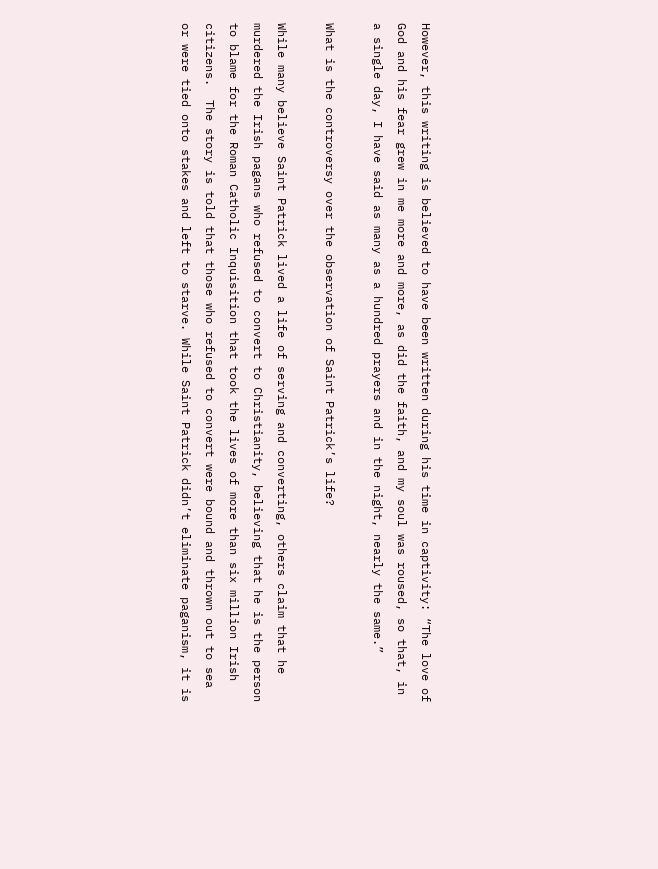However, this writing is believed to have been written during his time in captivity: “The love of God and his fear grew in me more and more, as did the faith, and my soul was roused, so that, in a single day, I have said as many as a hundred prayers and in the night, nearly the same.”

What is the controversy over the observation of Saint Patrick’s life?

While many believe Saint Patrick lived a life of serving and converting, others claim that he murdered the Irish pagans who refused to convert to Christianity, believing that he is the person to blame for the Roman Catholic Inquisition that took the lives of more than six million Irish citizens.  The story is told that those who refused to convert were bound and thrown out to sea or were tied onto stakes and left to starve. While Saint Patrick didn’t eliminate paganism, it is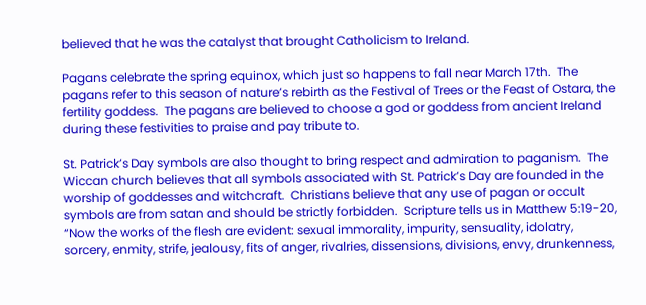believed that he was the catalyst that brought Catholicism to Ireland.

Pagans celebrate the spring equinox, which just so happens to fall near March 17th.  The pagans refer to this season of nature’s rebirth as the Festival of Trees or the Feast of Ostara, the fertility goddess.  The pagans are believed to choose a god or goddess from ancient Ireland during these festivities to praise and pay tribute to.

St. Patrick’s Day symbols are also thought to bring respect and admiration to paganism.  The Wiccan church believes that all symbols associated with St. Patrick’s Day are founded in the worship of goddesses and witchcraft.  Christians believe that any use of pagan or occult symbols are from satan and should be strictly forbidden.  Scripture tells us in Matthew 5:19-20, “Now the works of the flesh are evident: sexual immorality, impurity, sensuality, idolatry, sorcery, enmity, strife, jealousy, fits of anger, rivalries, dissensions, divisions, envy, drunkenness,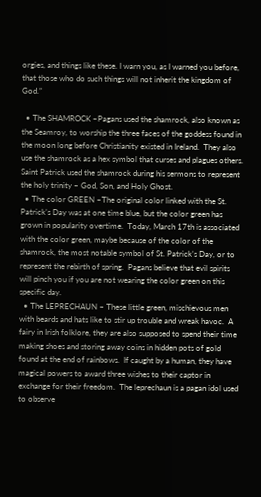orgies, and things like these. I warn you, as I warned you before, that those who do such things will not inherit the kingdom of God.”

  • The SHAMROCK –Pagans used the shamrock, also known as the Seamroy, to worship the three faces of the goddess found in the moon long before Christianity existed in Ireland.  They also use the shamrock as a hex symbol that curses and plagues others.  Saint Patrick used the shamrock during his sermons to represent the holy trinity – God, Son, and Holy Ghost.
  • The color GREEN –The original color linked with the St. Patrick’s Day was at one time blue, but the color green has grown in popularity overtime.  Today, March 17th is associated with the color green, maybe because of the color of the shamrock, the most notable symbol of St. Patrick’s Day, or to represent the rebirth of spring.  Pagans believe that evil spirits will pinch you if you are not wearing the color green on this specific day.
  • The LEPRECHAUN – These little green, mischievous men with beards and hats like to stir up trouble and wreak havoc.  A fairy in Irish folklore, they are also supposed to spend their time making shoes and storing away coins in hidden pots of gold found at the end of rainbows.  If caught by a human, they have magical powers to award three wishes to their captor in exchange for their freedom.  The leprechaun is a pagan idol used to observe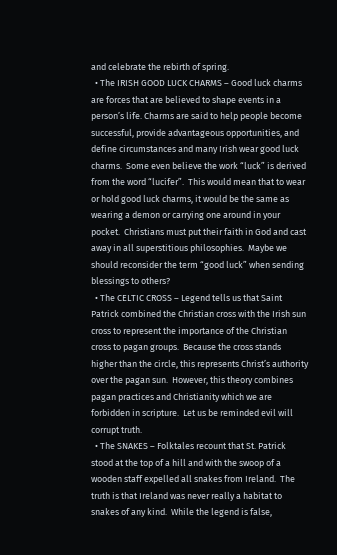and celebrate the rebirth of spring.
  • The IRISH GOOD LUCK CHARMS – Good luck charms are forces that are believed to shape events in a person’s life. Charms are said to help people become successful, provide advantageous opportunities, and define circumstances and many Irish wear good luck charms.  Some even believe the work “luck” is derived from the word “lucifer”.  This would mean that to wear or hold good luck charms, it would be the same as wearing a demon or carrying one around in your pocket.  Christians must put their faith in God and cast away in all superstitious philosophies.  Maybe we should reconsider the term “good luck” when sending blessings to others?
  • The CELTIC CROSS – Legend tells us that Saint Patrick combined the Christian cross with the Irish sun cross to represent the importance of the Christian cross to pagan groups.  Because the cross stands higher than the circle, this represents Christ’s authority over the pagan sun.  However, this theory combines pagan practices and Christianity which we are forbidden in scripture.  Let us be reminded evil will corrupt truth.
  • The SNAKES – Folktales recount that St. Patrick stood at the top of a hill and with the swoop of a wooden staff expelled all snakes from Ireland.  The truth is that Ireland was never really a habitat to snakes of any kind.  While the legend is false,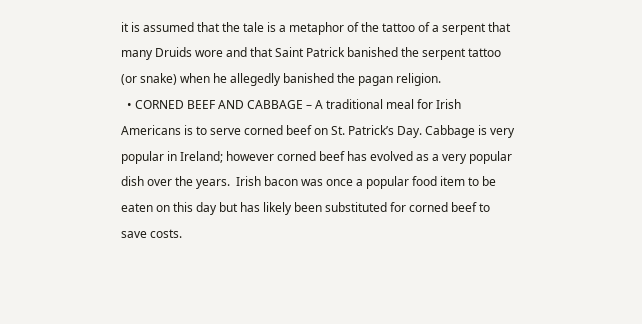it is assumed that the tale is a metaphor of the tattoo of a serpent that many Druids wore and that Saint Patrick banished the serpent tattoo (or snake) when he allegedly banished the pagan religion.
  • CORNED BEEF AND CABBAGE – A traditional meal for Irish Americans is to serve corned beef on St. Patrick’s Day. Cabbage is very popular in Ireland; however corned beef has evolved as a very popular dish over the years.  Irish bacon was once a popular food item to be eaten on this day but has likely been substituted for corned beef to save costs.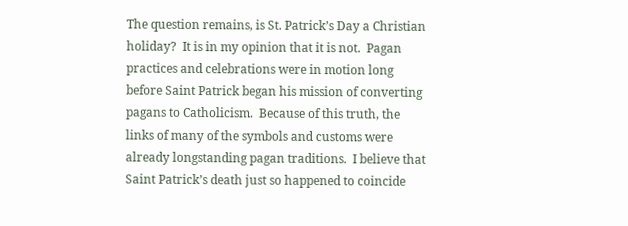The question remains, is St. Patrick’s Day a Christian holiday?  It is in my opinion that it is not.  Pagan practices and celebrations were in motion long before Saint Patrick began his mission of converting pagans to Catholicism.  Because of this truth, the links of many of the symbols and customs were already longstanding pagan traditions.  I believe that Saint Patrick’s death just so happened to coincide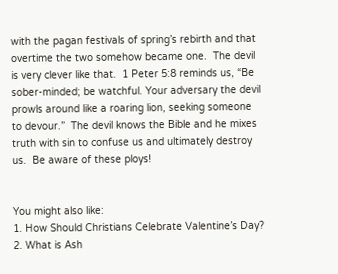with the pagan festivals of spring’s rebirth and that overtime the two somehow became one.  The devil is very clever like that.  1 Peter 5:8 reminds us, “Be sober-minded; be watchful. Your adversary the devil prowls around like a roaring lion, seeking someone to devour.”  The devil knows the Bible and he mixes truth with sin to confuse us and ultimately destroy us.  Be aware of these ploys!


You might also like:
1. How Should Christians Celebrate Valentine’s Day?
2. What is Ash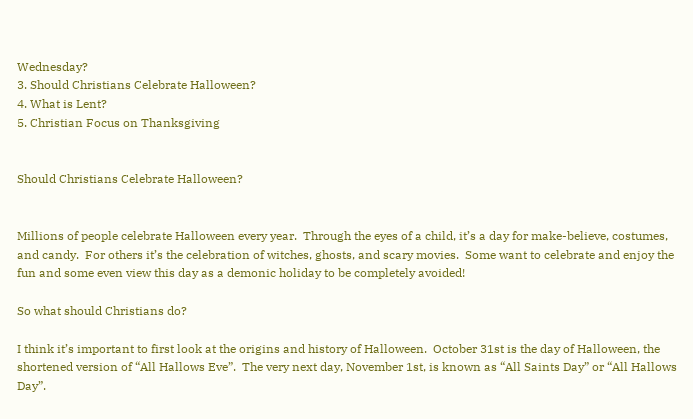Wednesday?
3. Should Christians Celebrate Halloween?
4. What is Lent?
5. Christian Focus on Thanksgiving


Should Christians Celebrate Halloween?


Millions of people celebrate Halloween every year.  Through the eyes of a child, it’s a day for make-believe, costumes, and candy.  For others it’s the celebration of witches, ghosts, and scary movies.  Some want to celebrate and enjoy the fun and some even view this day as a demonic holiday to be completely avoided!

So what should Christians do?

I think it’s important to first look at the origins and history of Halloween.  October 31st is the day of Halloween, the shortened version of “All Hallows Eve”.  The very next day, November 1st, is known as “All Saints Day” or “All Hallows Day”.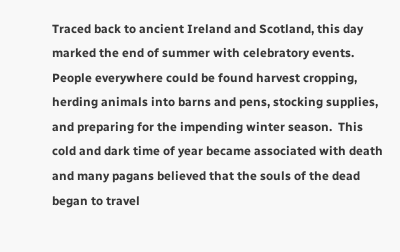Traced back to ancient Ireland and Scotland, this day marked the end of summer with celebratory events.  People everywhere could be found harvest cropping, herding animals into barns and pens, stocking supplies, and preparing for the impending winter season.  This cold and dark time of year became associated with death and many pagans believed that the souls of the dead began to travel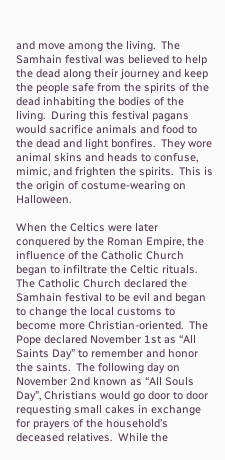and move among the living.  The Samhain festival was believed to help the dead along their journey and keep the people safe from the spirits of the dead inhabiting the bodies of the living.  During this festival pagans would sacrifice animals and food to the dead and light bonfires.  They wore animal skins and heads to confuse, mimic, and frighten the spirits.  This is the origin of costume-wearing on Halloween.

When the Celtics were later conquered by the Roman Empire, the influence of the Catholic Church began to infiltrate the Celtic rituals.  The Catholic Church declared the Samhain festival to be evil and began to change the local customs to become more Christian-oriented.  The Pope declared November 1st as “All Saints Day” to remember and honor the saints.  The following day on November 2nd known as “All Souls Day”, Christians would go door to door requesting small cakes in exchange for prayers of the household’s deceased relatives.  While the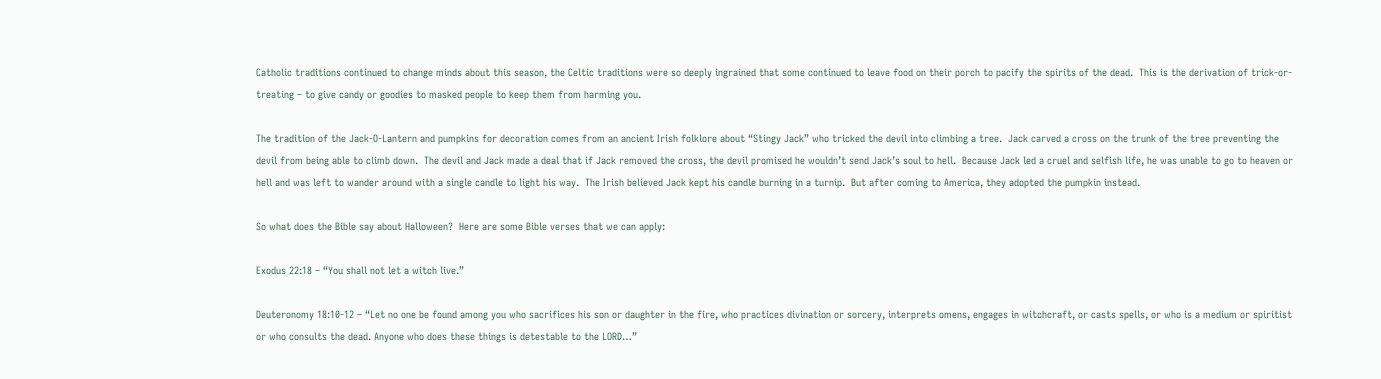Catholic traditions continued to change minds about this season, the Celtic traditions were so deeply ingrained that some continued to leave food on their porch to pacify the spirits of the dead.  This is the derivation of trick-or-treating – to give candy or goodies to masked people to keep them from harming you.

The tradition of the Jack-O-Lantern and pumpkins for decoration comes from an ancient Irish folklore about “Stingy Jack” who tricked the devil into climbing a tree.  Jack carved a cross on the trunk of the tree preventing the devil from being able to climb down.  The devil and Jack made a deal that if Jack removed the cross, the devil promised he wouldn’t send Jack’s soul to hell.  Because Jack led a cruel and selfish life, he was unable to go to heaven or hell and was left to wander around with a single candle to light his way.  The Irish believed Jack kept his candle burning in a turnip.  But after coming to America, they adopted the pumpkin instead.

So what does the Bible say about Halloween?  Here are some Bible verses that we can apply:

Exodus 22:18 – “You shall not let a witch live.”

Deuteronomy 18:10-12 – “Let no one be found among you who sacrifices his son or daughter in the fire, who practices divination or sorcery, interprets omens, engages in witchcraft, or casts spells, or who is a medium or spiritist or who consults the dead. Anyone who does these things is detestable to the LORD…”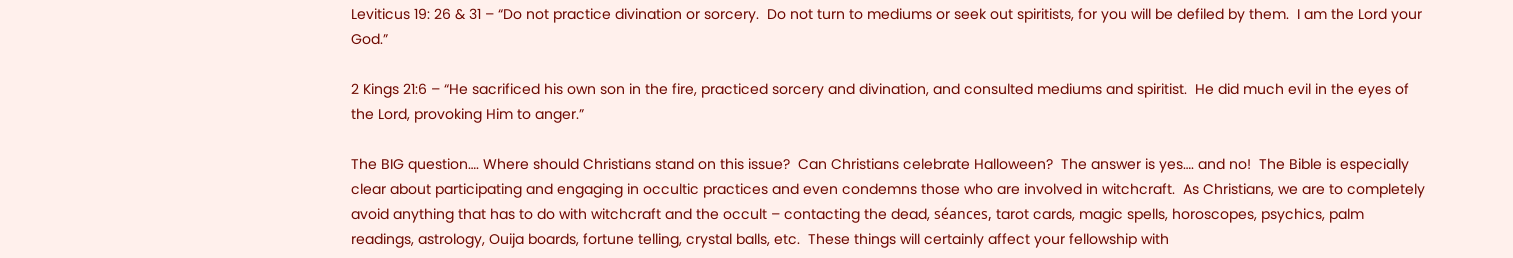Leviticus 19: 26 & 31 – “Do not practice divination or sorcery.  Do not turn to mediums or seek out spiritists, for you will be defiled by them.  I am the Lord your God.”

2 Kings 21:6 – “He sacrificed his own son in the fire, practiced sorcery and divination, and consulted mediums and spiritist.  He did much evil in the eyes of the Lord, provoking Him to anger.”

The BIG question…. Where should Christians stand on this issue?  Can Christians celebrate Halloween?  The answer is yes…. and no!  The Bible is especially clear about participating and engaging in occultic practices and even condemns those who are involved in witchcraft.  As Christians, we are to completely avoid anything that has to do with witchcraft and the occult – contacting the dead, séances, tarot cards, magic spells, horoscopes, psychics, palm readings, astrology, Ouija boards, fortune telling, crystal balls, etc.  These things will certainly affect your fellowship with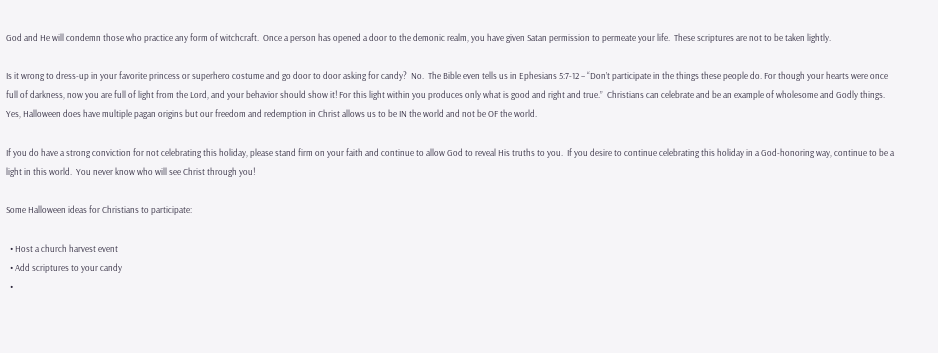God and He will condemn those who practice any form of witchcraft.  Once a person has opened a door to the demonic realm, you have given Satan permission to permeate your life.  These scriptures are not to be taken lightly.

Is it wrong to dress-up in your favorite princess or superhero costume and go door to door asking for candy?  No.  The Bible even tells us in Ephesians 5:7-12 – “Don’t participate in the things these people do. For though your hearts were once full of darkness, now you are full of light from the Lord, and your behavior should show it! For this light within you produces only what is good and right and true.”  Christians can celebrate and be an example of wholesome and Godly things.  Yes, Halloween does have multiple pagan origins but our freedom and redemption in Christ allows us to be IN the world and not be OF the world.

If you do have a strong conviction for not celebrating this holiday, please stand firm on your faith and continue to allow God to reveal His truths to you.  If you desire to continue celebrating this holiday in a God-honoring way, continue to be a light in this world.  You never know who will see Christ through you!

Some Halloween ideas for Christians to participate:

  • Host a church harvest event
  • Add scriptures to your candy
  •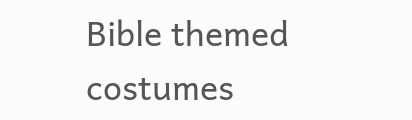Bible themed costumes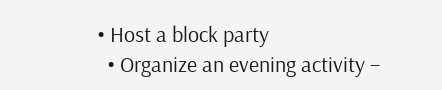• Host a block party
  • Organize an evening activity –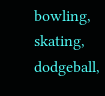bowling, skating, dodgeball,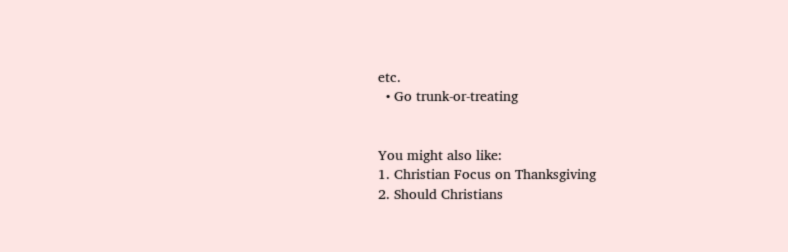etc.
  • Go trunk-or-treating


You might also like:
1. Christian Focus on Thanksgiving
2. Should Christians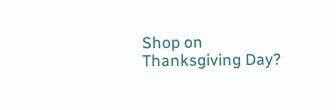Shop on Thanksgiving Day?